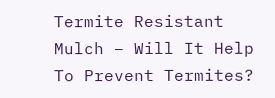Termite Resistant Mulch – Will It Help To Prevent Termites?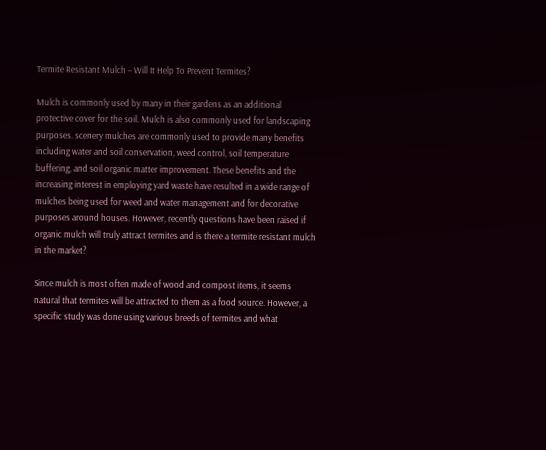Termite Resistant Mulch – Will It Help To Prevent Termites?

Mulch is commonly used by many in their gardens as an additional protective cover for the soil. Mulch is also commonly used for landscaping purposes. scenery mulches are commonly used to provide many benefits including water and soil conservation, weed control, soil temperature buffering, and soil organic matter improvement. These benefits and the increasing interest in employing yard waste have resulted in a wide range of mulches being used for weed and water management and for decorative purposes around houses. However, recently questions have been raised if organic mulch will truly attract termites and is there a termite resistant mulch in the market?

Since mulch is most often made of wood and compost items, it seems natural that termites will be attracted to them as a food source. However, a specific study was done using various breeds of termites and what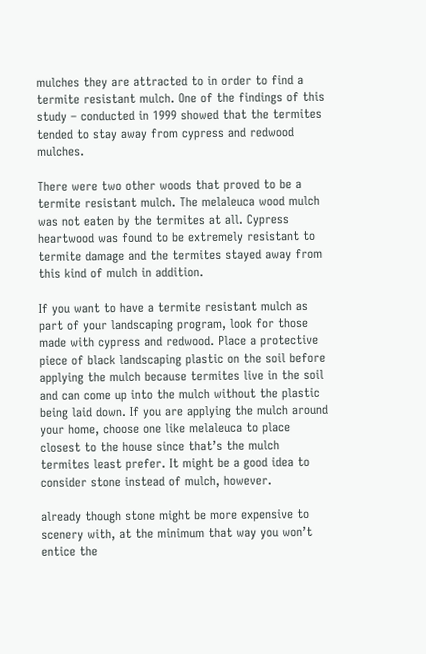mulches they are attracted to in order to find a termite resistant mulch. One of the findings of this study – conducted in 1999 showed that the termites tended to stay away from cypress and redwood mulches.

There were two other woods that proved to be a termite resistant mulch. The melaleuca wood mulch was not eaten by the termites at all. Cypress heartwood was found to be extremely resistant to termite damage and the termites stayed away from this kind of mulch in addition.

If you want to have a termite resistant mulch as part of your landscaping program, look for those made with cypress and redwood. Place a protective piece of black landscaping plastic on the soil before applying the mulch because termites live in the soil and can come up into the mulch without the plastic being laid down. If you are applying the mulch around your home, choose one like melaleuca to place closest to the house since that’s the mulch termites least prefer. It might be a good idea to consider stone instead of mulch, however.

already though stone might be more expensive to scenery with, at the minimum that way you won’t entice the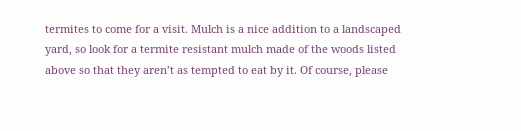termites to come for a visit. Mulch is a nice addition to a landscaped yard, so look for a termite resistant mulch made of the woods listed above so that they aren’t as tempted to eat by it. Of course, please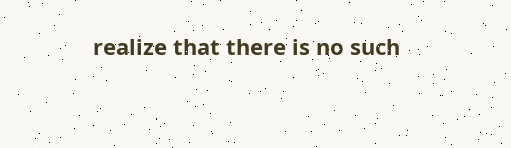realize that there is no such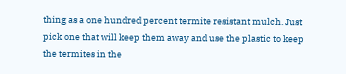thing as a one hundred percent termite resistant mulch. Just pick one that will keep them away and use the plastic to keep the termites in the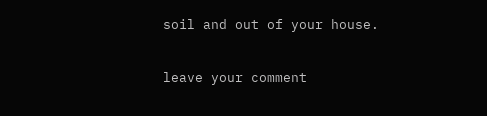soil and out of your house.

leave your comment